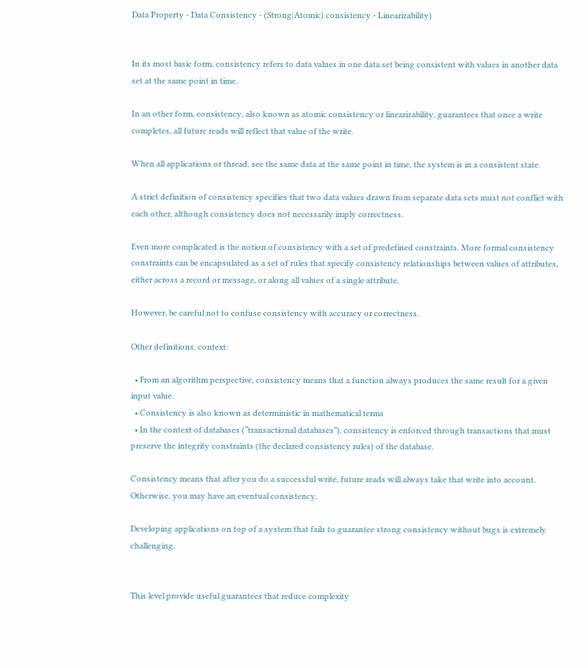Data Property - Data Consistency - (Strong|Atomic) consistency - Linearizability)


In its most basic form, consistency refers to data values in one data set being consistent with values in another data set at the same point in time.

In an other form, consistency, also known as atomic consistency or linearizability, guarantees that once a write completes, all future reads will reflect that value of the write.

When all applications or thread, see the same data at the same point in time, the system is in a consistent state.

A strict definition of consistency specifies that two data values drawn from separate data sets must not conflict with each other, although consistency does not necessarily imply correctness.

Even more complicated is the notion of consistency with a set of predefined constraints. More formal consistency constraints can be encapsulated as a set of rules that specify consistency relationships between values of attributes, either across a record or message, or along all values of a single attribute.

However, be careful not to confuse consistency with accuracy or correctness.

Other definitions, context:

  • From an algorithm perspective, consistency means that a function always produces the same result for a given input value.
  • Consistency is also known as deterministic in mathematical terms
  • In the context of databases (“transactional databases”), consistency is enforced through transactions that must preserve the integrity constraints (the declared consistency rules) of the database.

Consistency means that after you do a successful write, future reads will always take that write into account. Otherwise, you may have an eventual consistency.

Developing applications on top of a system that fails to guarantee strong consistency without bugs is extremely challenging.


This level provide useful guarantees that reduce complexity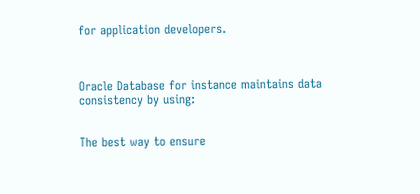for application developers.



Oracle Database for instance maintains data consistency by using:


The best way to ensure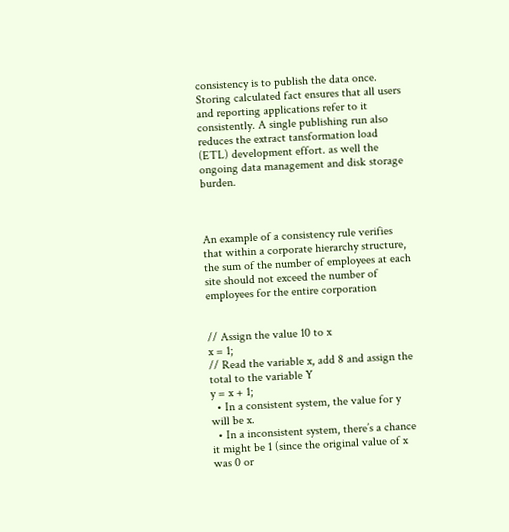consistency is to publish the data once. Storing calculated fact ensures that all users and reporting applications refer to it consistently. A single publishing run also reduces the extract tansformation load (ETL) development effort. as well the ongoing data management and disk storage burden.



An example of a consistency rule verifies that within a corporate hierarchy structure, the sum of the number of employees at each site should not exceed the number of employees for the entire corporation


// Assign the value 10 to x
x = 1;
// Read the variable x, add 8 and assign the total to the variable Y
y = x + 1;
  • In a consistent system, the value for y will be x.
  • In a inconsistent system, there’s a chance it might be 1 (since the original value of x was 0 or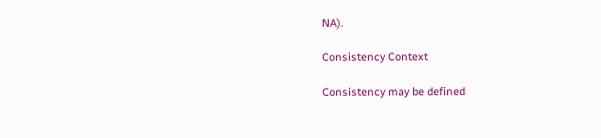NA).

Consistency Context

Consistency may be defined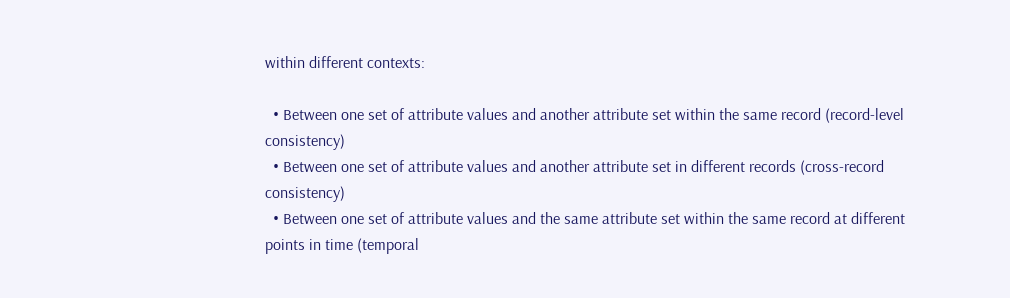within different contexts:

  • Between one set of attribute values and another attribute set within the same record (record-level consistency)
  • Between one set of attribute values and another attribute set in different records (cross-record consistency)
  • Between one set of attribute values and the same attribute set within the same record at different points in time (temporal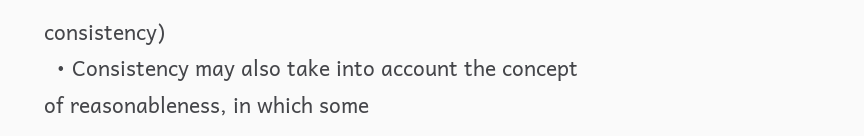consistency)
  • Consistency may also take into account the concept of reasonableness, in which some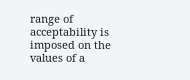range of acceptability is imposed on the values of a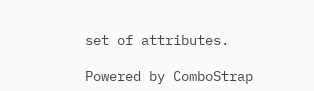set of attributes.

Powered by ComboStrap